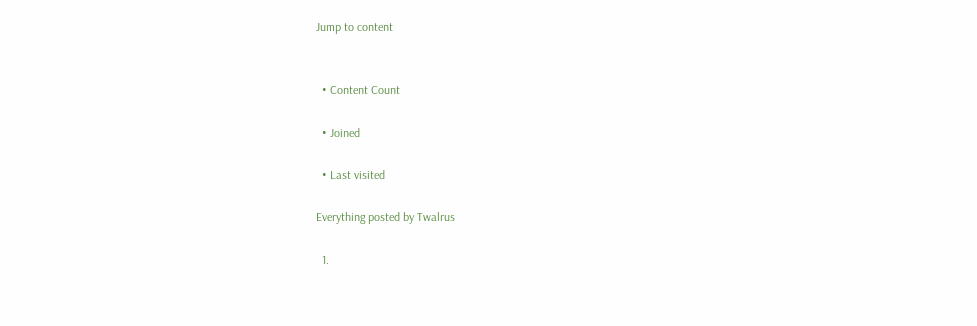Jump to content


  • Content Count

  • Joined

  • Last visited

Everything posted by Twalrus

  1.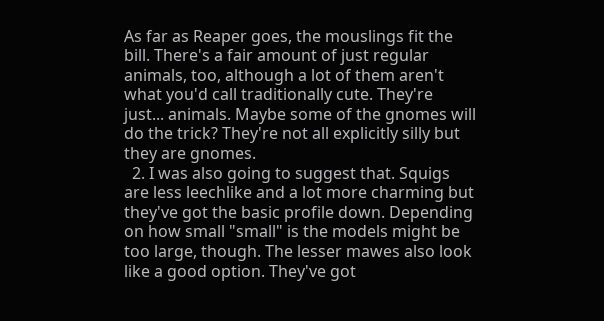As far as Reaper goes, the mouslings fit the bill. There's a fair amount of just regular animals, too, although a lot of them aren't what you'd call traditionally cute. They're just... animals. Maybe some of the gnomes will do the trick? They're not all explicitly silly but they are gnomes.
  2. I was also going to suggest that. Squigs are less leechlike and a lot more charming but they've got the basic profile down. Depending on how small "small" is the models might be too large, though. The lesser mawes also look like a good option. They've got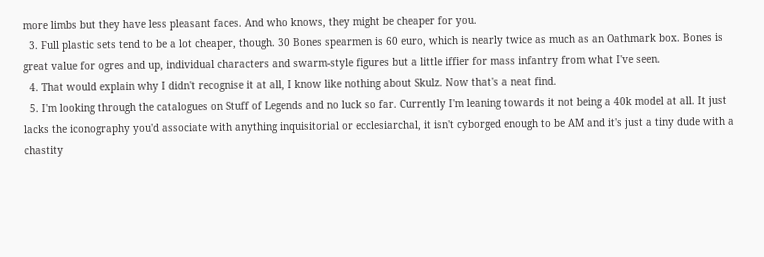more limbs but they have less pleasant faces. And who knows, they might be cheaper for you.
  3. Full plastic sets tend to be a lot cheaper, though. 30 Bones spearmen is 60 euro, which is nearly twice as much as an Oathmark box. Bones is great value for ogres and up, individual characters and swarm-style figures but a little iffier for mass infantry from what I've seen.
  4. That would explain why I didn't recognise it at all, I know like nothing about Skulz. Now that's a neat find.
  5. I'm looking through the catalogues on Stuff of Legends and no luck so far. Currently I'm leaning towards it not being a 40k model at all. It just lacks the iconography you'd associate with anything inquisitorial or ecclesiarchal, it isn't cyborged enough to be AM and it's just a tiny dude with a chastity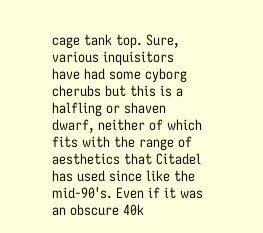cage tank top. Sure, various inquisitors have had some cyborg cherubs but this is a halfling or shaven dwarf, neither of which fits with the range of aesthetics that Citadel has used since like the mid-90's. Even if it was an obscure 40k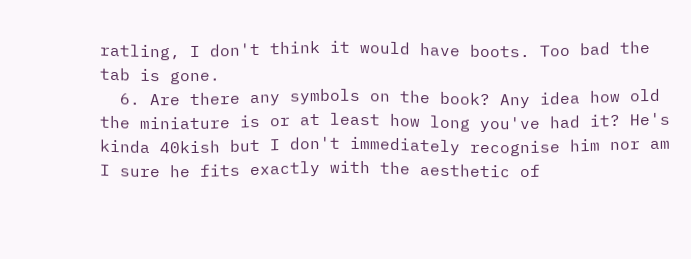ratling, I don't think it would have boots. Too bad the tab is gone.
  6. Are there any symbols on the book? Any idea how old the miniature is or at least how long you've had it? He's kinda 40kish but I don't immediately recognise him nor am I sure he fits exactly with the aesthetic of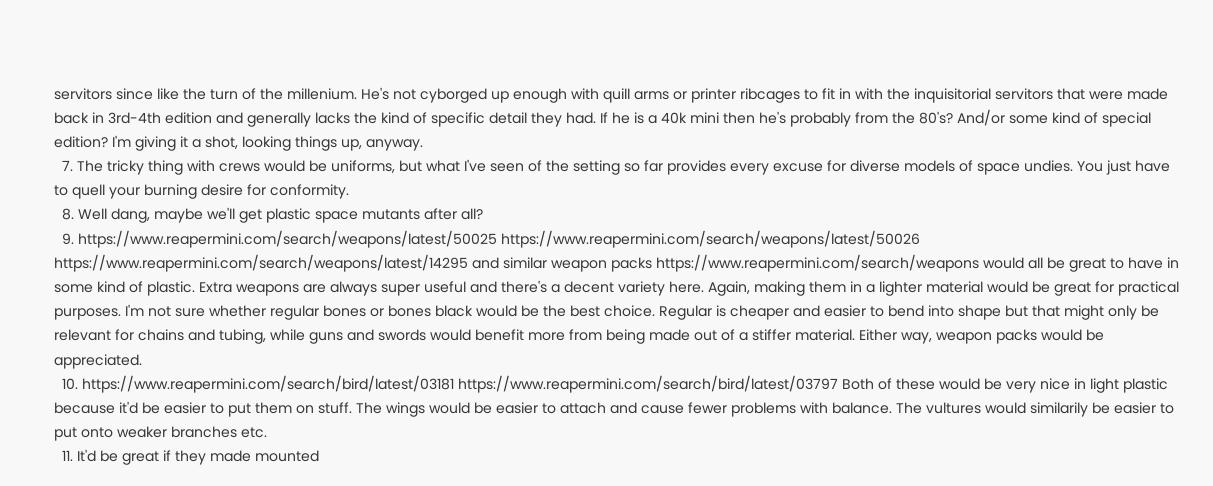servitors since like the turn of the millenium. He's not cyborged up enough with quill arms or printer ribcages to fit in with the inquisitorial servitors that were made back in 3rd-4th edition and generally lacks the kind of specific detail they had. If he is a 40k mini then he's probably from the 80's? And/or some kind of special edition? I'm giving it a shot, looking things up, anyway.
  7. The tricky thing with crews would be uniforms, but what I've seen of the setting so far provides every excuse for diverse models of space undies. You just have to quell your burning desire for conformity.
  8. Well dang, maybe we'll get plastic space mutants after all?
  9. https://www.reapermini.com/search/weapons/latest/50025 https://www.reapermini.com/search/weapons/latest/50026 https://www.reapermini.com/search/weapons/latest/14295 and similar weapon packs https://www.reapermini.com/search/weapons would all be great to have in some kind of plastic. Extra weapons are always super useful and there's a decent variety here. Again, making them in a lighter material would be great for practical purposes. I'm not sure whether regular bones or bones black would be the best choice. Regular is cheaper and easier to bend into shape but that might only be relevant for chains and tubing, while guns and swords would benefit more from being made out of a stiffer material. Either way, weapon packs would be appreciated.
  10. https://www.reapermini.com/search/bird/latest/03181 https://www.reapermini.com/search/bird/latest/03797 Both of these would be very nice in light plastic because it'd be easier to put them on stuff. The wings would be easier to attach and cause fewer problems with balance. The vultures would similarily be easier to put onto weaker branches etc.
  11. It'd be great if they made mounted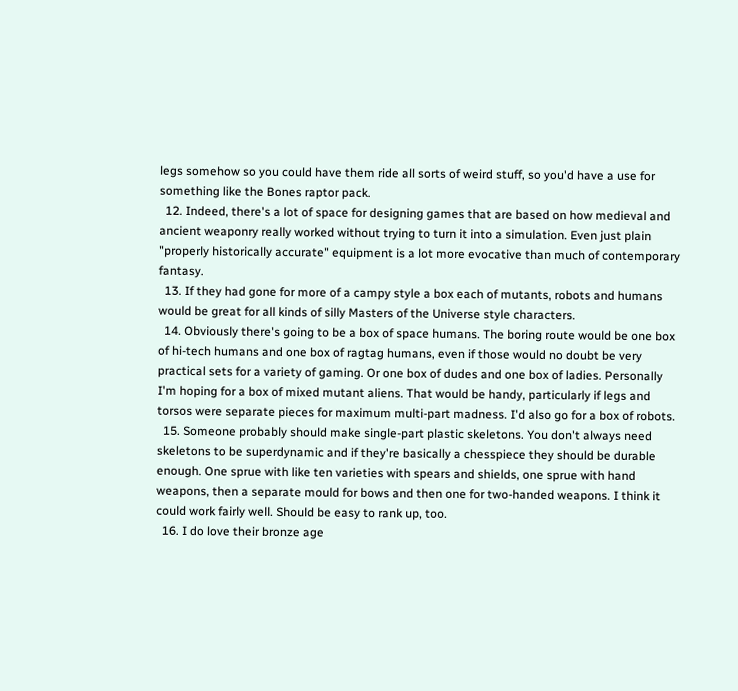legs somehow so you could have them ride all sorts of weird stuff, so you'd have a use for something like the Bones raptor pack.
  12. Indeed, there's a lot of space for designing games that are based on how medieval and ancient weaponry really worked without trying to turn it into a simulation. Even just plain "properly historically accurate" equipment is a lot more evocative than much of contemporary fantasy.
  13. If they had gone for more of a campy style a box each of mutants, robots and humans would be great for all kinds of silly Masters of the Universe style characters.
  14. Obviously there's going to be a box of space humans. The boring route would be one box of hi-tech humans and one box of ragtag humans, even if those would no doubt be very practical sets for a variety of gaming. Or one box of dudes and one box of ladies. Personally I'm hoping for a box of mixed mutant aliens. That would be handy, particularly if legs and torsos were separate pieces for maximum multi-part madness. I'd also go for a box of robots.
  15. Someone probably should make single-part plastic skeletons. You don't always need skeletons to be superdynamic and if they're basically a chesspiece they should be durable enough. One sprue with like ten varieties with spears and shields, one sprue with hand weapons, then a separate mould for bows and then one for two-handed weapons. I think it could work fairly well. Should be easy to rank up, too.
  16. I do love their bronze age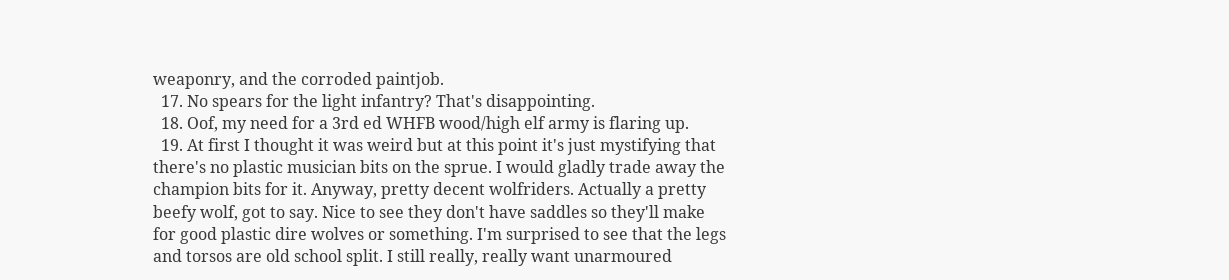weaponry, and the corroded paintjob.
  17. No spears for the light infantry? That's disappointing.
  18. Oof, my need for a 3rd ed WHFB wood/high elf army is flaring up.
  19. At first I thought it was weird but at this point it's just mystifying that there's no plastic musician bits on the sprue. I would gladly trade away the champion bits for it. Anyway, pretty decent wolfriders. Actually a pretty beefy wolf, got to say. Nice to see they don't have saddles so they'll make for good plastic dire wolves or something. I'm surprised to see that the legs and torsos are old school split. I still really, really want unarmoured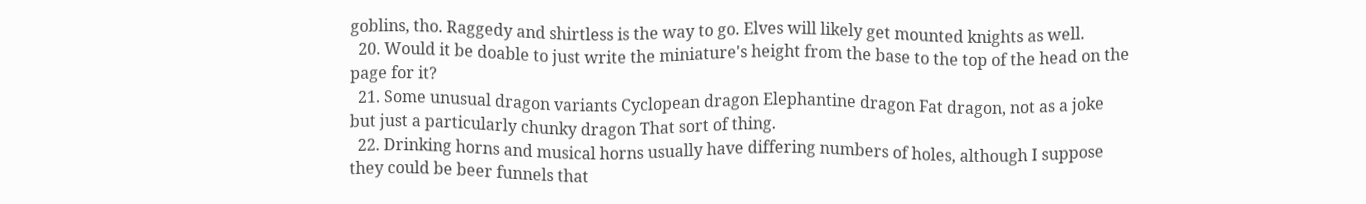goblins, tho. Raggedy and shirtless is the way to go. Elves will likely get mounted knights as well.
  20. Would it be doable to just write the miniature's height from the base to the top of the head on the page for it?
  21. Some unusual dragon variants Cyclopean dragon Elephantine dragon Fat dragon, not as a joke but just a particularly chunky dragon That sort of thing.
  22. Drinking horns and musical horns usually have differing numbers of holes, although I suppose they could be beer funnels that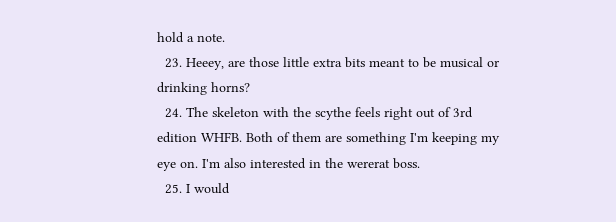hold a note.
  23. Heeey, are those little extra bits meant to be musical or drinking horns?
  24. The skeleton with the scythe feels right out of 3rd edition WHFB. Both of them are something I'm keeping my eye on. I'm also interested in the wererat boss.
  25. I would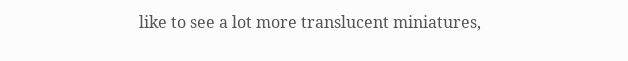like to see a lot more translucent miniatures,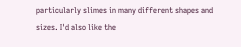particularly slimes in many different shapes and sizes. I'd also like the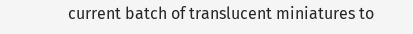current batch of translucent miniatures to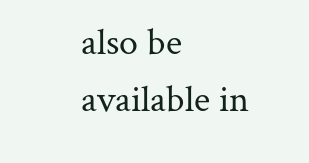also be available in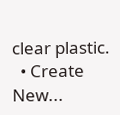clear plastic.
  • Create New...